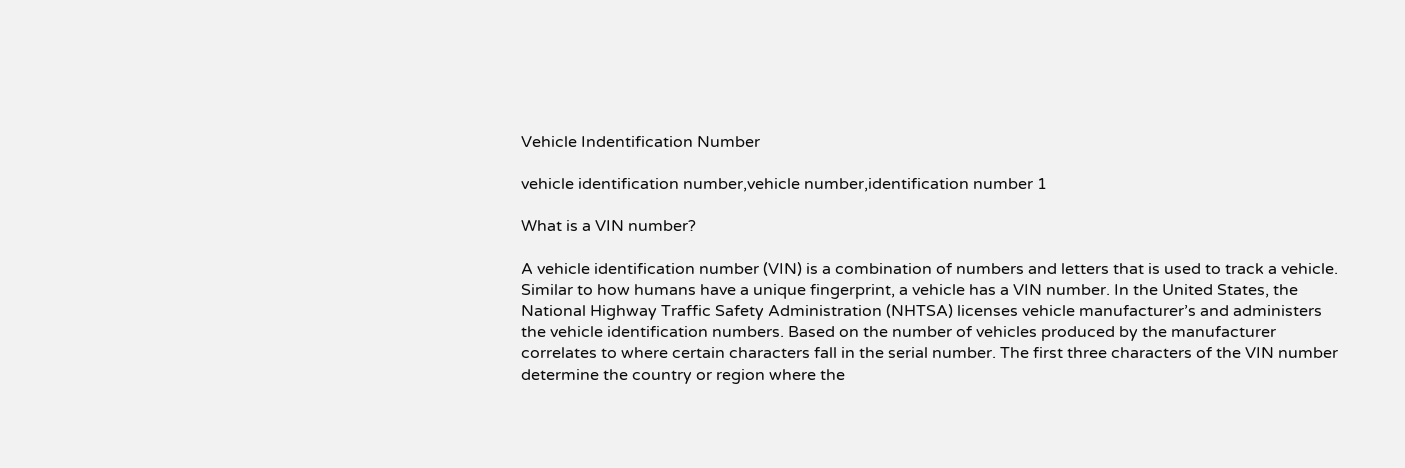Vehicle Indentification Number

vehicle identification number,vehicle number,identification number 1

What is a VIN number?

A vehicle identification number (VIN) is a combination of numbers and letters that is used to track a vehicle. Similar to how humans have a unique fingerprint, a vehicle has a VIN number. In the United States, the National Highway Traffic Safety Administration (NHTSA) licenses vehicle manufacturer’s and administers the vehicle identification numbers. Based on the number of vehicles produced by the manufacturer correlates to where certain characters fall in the serial number. The first three characters of the VIN number determine the country or region where the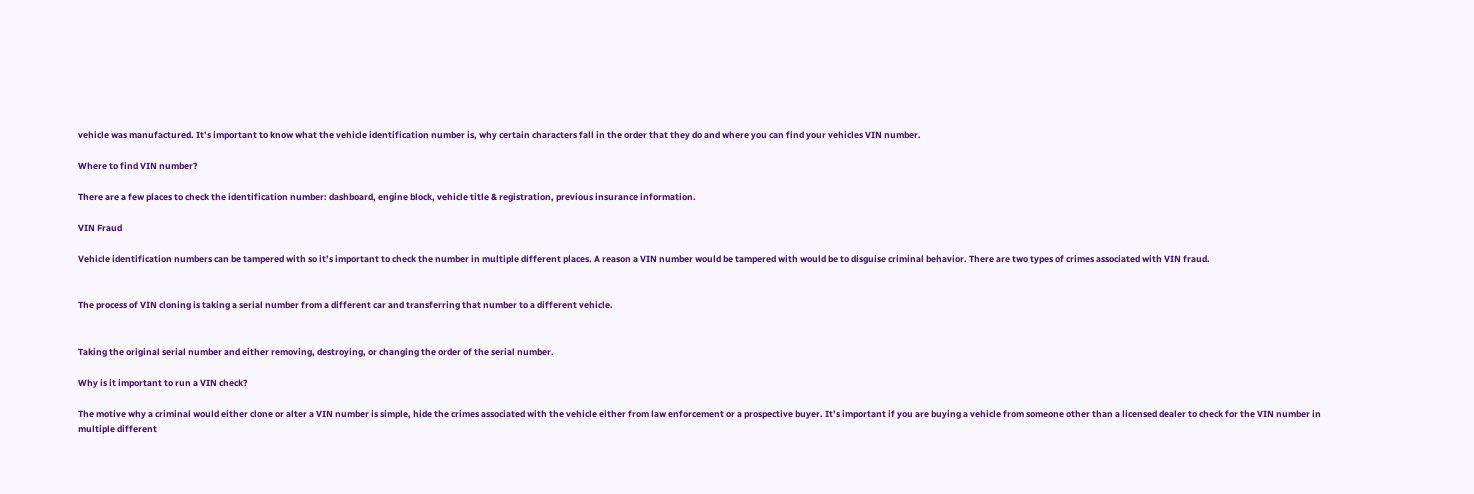vehicle was manufactured. It’s important to know what the vehicle identification number is, why certain characters fall in the order that they do and where you can find your vehicles VIN number.

Where to find VIN number?

There are a few places to check the identification number: dashboard, engine block, vehicle title & registration, previous insurance information.

VIN Fraud

Vehicle identification numbers can be tampered with so it’s important to check the number in multiple different places. A reason a VIN number would be tampered with would be to disguise criminal behavior. There are two types of crimes associated with VIN fraud.


The process of VIN cloning is taking a serial number from a different car and transferring that number to a different vehicle.


Taking the original serial number and either removing, destroying, or changing the order of the serial number.

Why is it important to run a VIN check?

The motive why a criminal would either clone or alter a VIN number is simple, hide the crimes associated with the vehicle either from law enforcement or a prospective buyer. It’s important if you are buying a vehicle from someone other than a licensed dealer to check for the VIN number in multiple different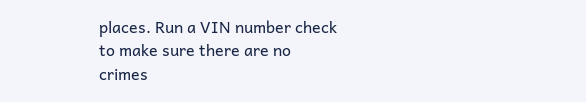places. Run a VIN number check to make sure there are no crimes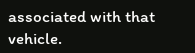associated with that vehicle.